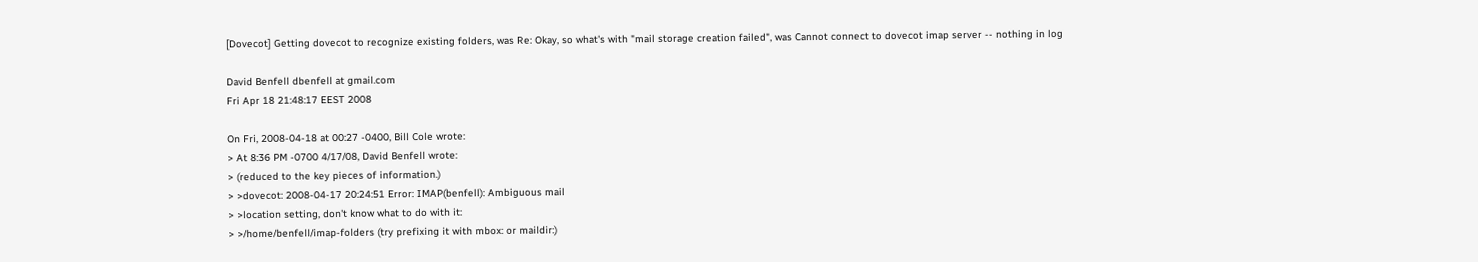[Dovecot] Getting dovecot to recognize existing folders, was Re: Okay, so what's with "mail storage creation failed", was Cannot connect to dovecot imap server -- nothing in log

David Benfell dbenfell at gmail.com
Fri Apr 18 21:48:17 EEST 2008

On Fri, 2008-04-18 at 00:27 -0400, Bill Cole wrote:
> At 8:36 PM -0700 4/17/08, David Benfell wrote:
> (reduced to the key pieces of information.)
> >dovecot: 2008-04-17 20:24:51 Error: IMAP(benfell): Ambiguous mail
> >location setting, don't know what to do with it:
> >/home/benfell/imap-folders (try prefixing it with mbox: or maildir:)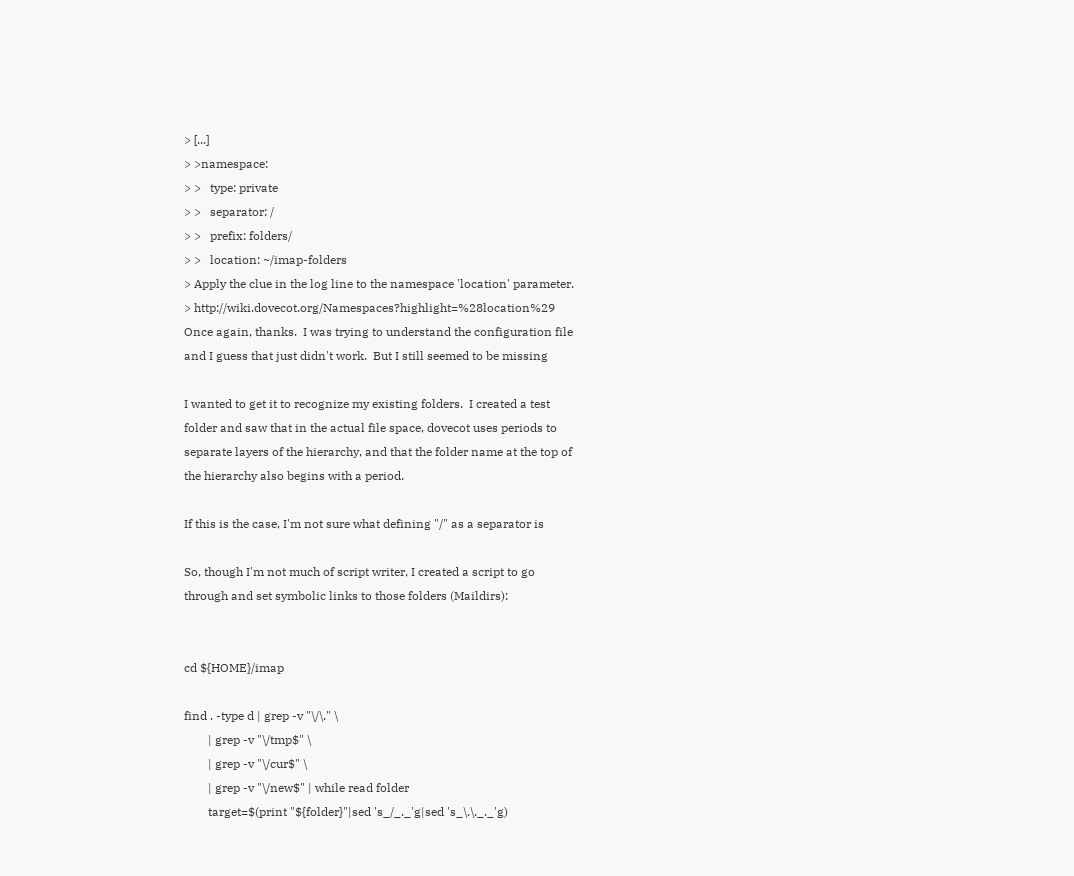> [...]
> >namespace:
> >   type: private
> >   separator: /
> >   prefix: folders/
> >   location: ~/imap-folders
> Apply the clue in the log line to the namespace 'location' parameter.
> http://wiki.dovecot.org/Namespaces?highlight=%28location%29
Once again, thanks.  I was trying to understand the configuration file
and I guess that just didn't work.  But I still seemed to be missing

I wanted to get it to recognize my existing folders.  I created a test
folder and saw that in the actual file space, dovecot uses periods to
separate layers of the hierarchy, and that the folder name at the top of
the hierarchy also begins with a period.

If this is the case, I'm not sure what defining "/" as a separator is

So, though I'm not much of script writer, I created a script to go
through and set symbolic links to those folders (Maildirs):


cd ${HOME}/imap

find . -type d | grep -v "\/\." \
        | grep -v "\/tmp$" \
        | grep -v "\/cur$" \
        | grep -v "\/new$" | while read folder
        target=$(print "${folder}"|sed 's_/_._'g|sed 's_\.\._._'g)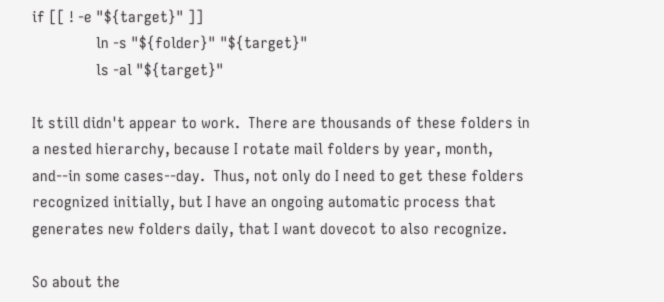if [[ ! -e "${target}" ]]
                ln -s "${folder}" "${target}"
                ls -al "${target}"

It still didn't appear to work.  There are thousands of these folders in
a nested hierarchy, because I rotate mail folders by year, month,
and--in some cases--day.  Thus, not only do I need to get these folders
recognized initially, but I have an ongoing automatic process that
generates new folders daily, that I want dovecot to also recognize.

So about the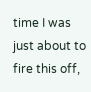time I was just about to fire this off,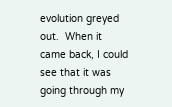evolution greyed
out.  When it came back, I could see that it was going through my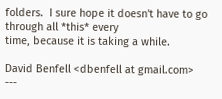folders.  I sure hope it doesn't have to go through all *this* every
time, because it is taking a while.

David Benfell <dbenfell at gmail.com>
---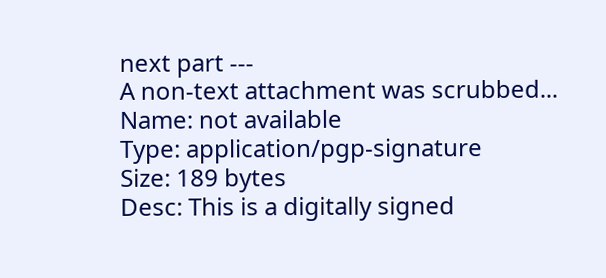next part ---
A non-text attachment was scrubbed...
Name: not available
Type: application/pgp-signature
Size: 189 bytes
Desc: This is a digitally signed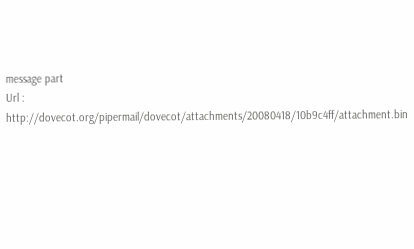message part
Url : http://dovecot.org/pipermail/dovecot/attachments/20080418/10b9c4ff/attachment.bin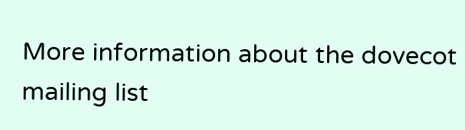More information about the dovecot mailing list